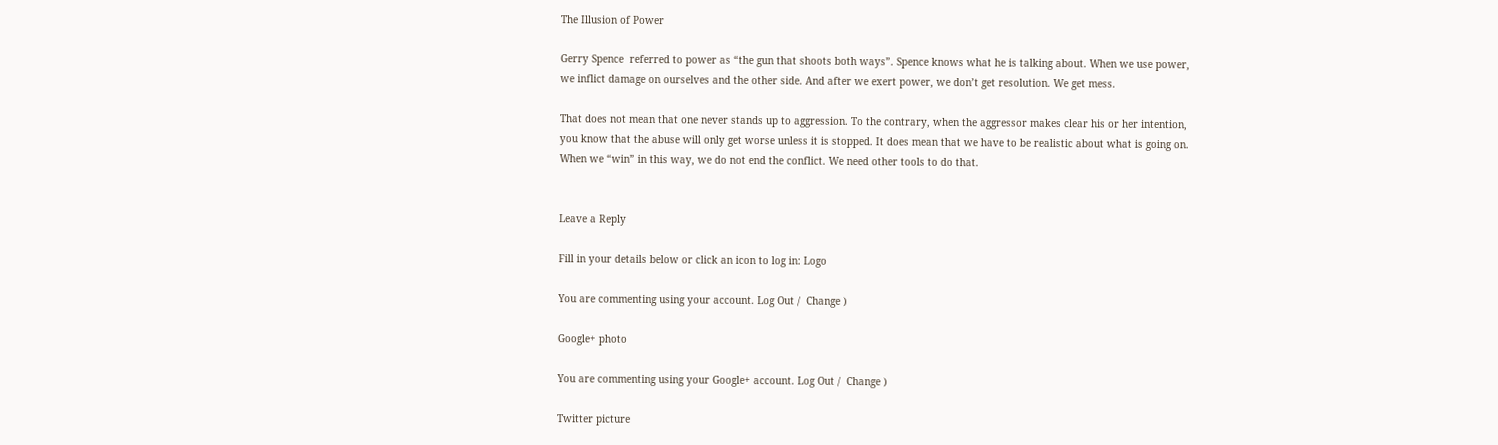The Illusion of Power

Gerry Spence  referred to power as “the gun that shoots both ways”. Spence knows what he is talking about. When we use power, we inflict damage on ourselves and the other side. And after we exert power, we don’t get resolution. We get mess.

That does not mean that one never stands up to aggression. To the contrary, when the aggressor makes clear his or her intention, you know that the abuse will only get worse unless it is stopped. It does mean that we have to be realistic about what is going on. When we “win” in this way, we do not end the conflict. We need other tools to do that.


Leave a Reply

Fill in your details below or click an icon to log in: Logo

You are commenting using your account. Log Out /  Change )

Google+ photo

You are commenting using your Google+ account. Log Out /  Change )

Twitter picture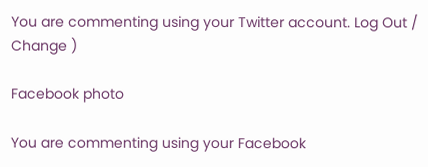You are commenting using your Twitter account. Log Out /  Change )

Facebook photo

You are commenting using your Facebook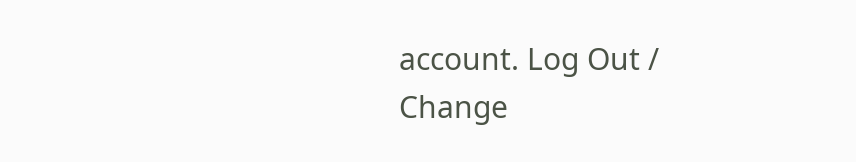account. Log Out /  Change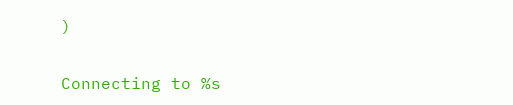)


Connecting to %s